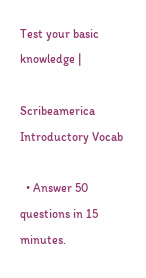Test your basic knowledge |

Scribeamerica Introductory Vocab

  • Answer 50 questions in 15 minutes.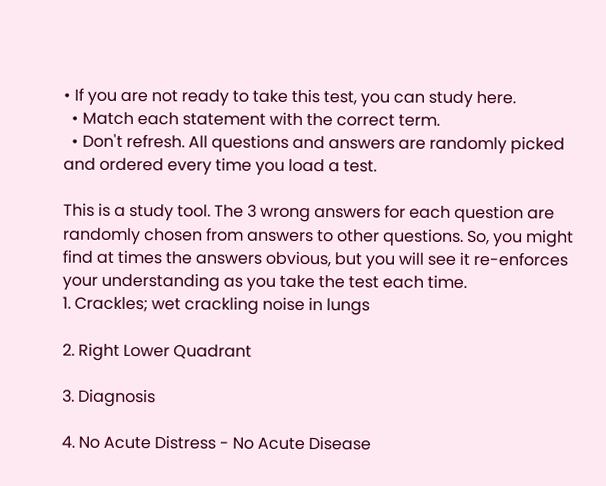• If you are not ready to take this test, you can study here.
  • Match each statement with the correct term.
  • Don't refresh. All questions and answers are randomly picked and ordered every time you load a test.

This is a study tool. The 3 wrong answers for each question are randomly chosen from answers to other questions. So, you might find at times the answers obvious, but you will see it re-enforces your understanding as you take the test each time.
1. Crackles; wet crackling noise in lungs

2. Right Lower Quadrant

3. Diagnosis

4. No Acute Distress - No Acute Disease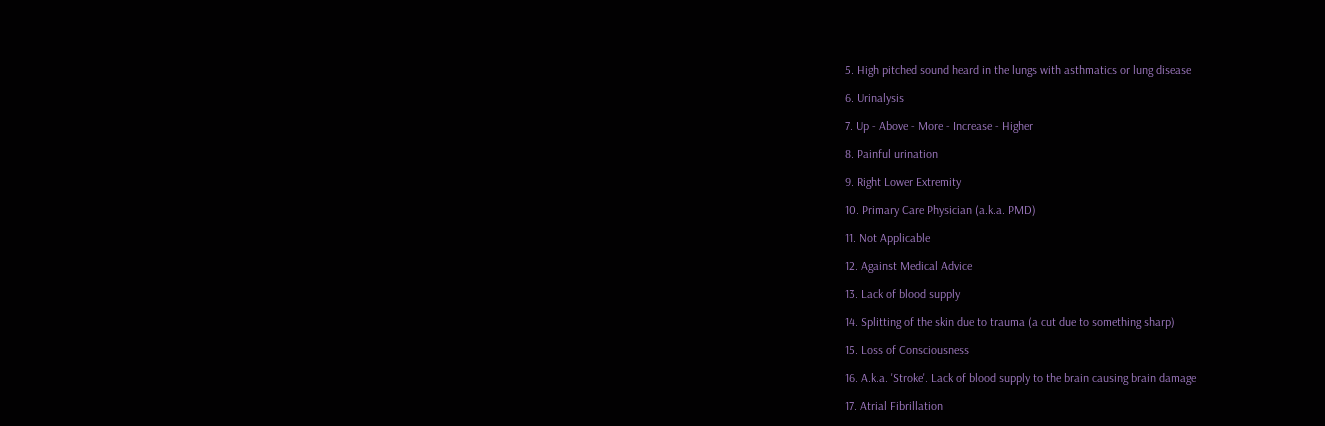5. High pitched sound heard in the lungs with asthmatics or lung disease

6. Urinalysis

7. Up - Above - More - Increase - Higher

8. Painful urination

9. Right Lower Extremity

10. Primary Care Physician (a.k.a. PMD)

11. Not Applicable

12. Against Medical Advice

13. Lack of blood supply

14. Splitting of the skin due to trauma (a cut due to something sharp)

15. Loss of Consciousness

16. A.k.a. 'Stroke'. Lack of blood supply to the brain causing brain damage

17. Atrial Fibrillation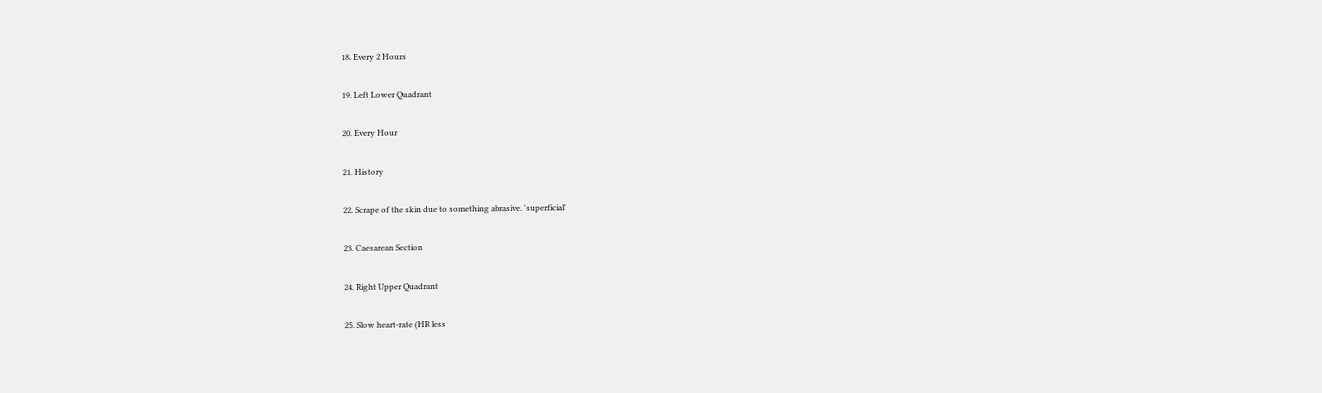18. Every 2 Hours

19. Left Lower Quadrant

20. Every Hour

21. History

22. Scrape of the skin due to something abrasive. 'superficial'

23. Caesarean Section

24. Right Upper Quadrant

25. Slow heart-rate (HR less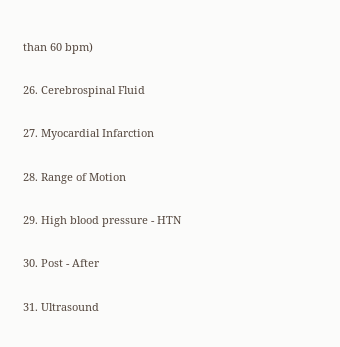than 60 bpm)

26. Cerebrospinal Fluid

27. Myocardial Infarction

28. Range of Motion

29. High blood pressure - HTN

30. Post - After

31. Ultrasound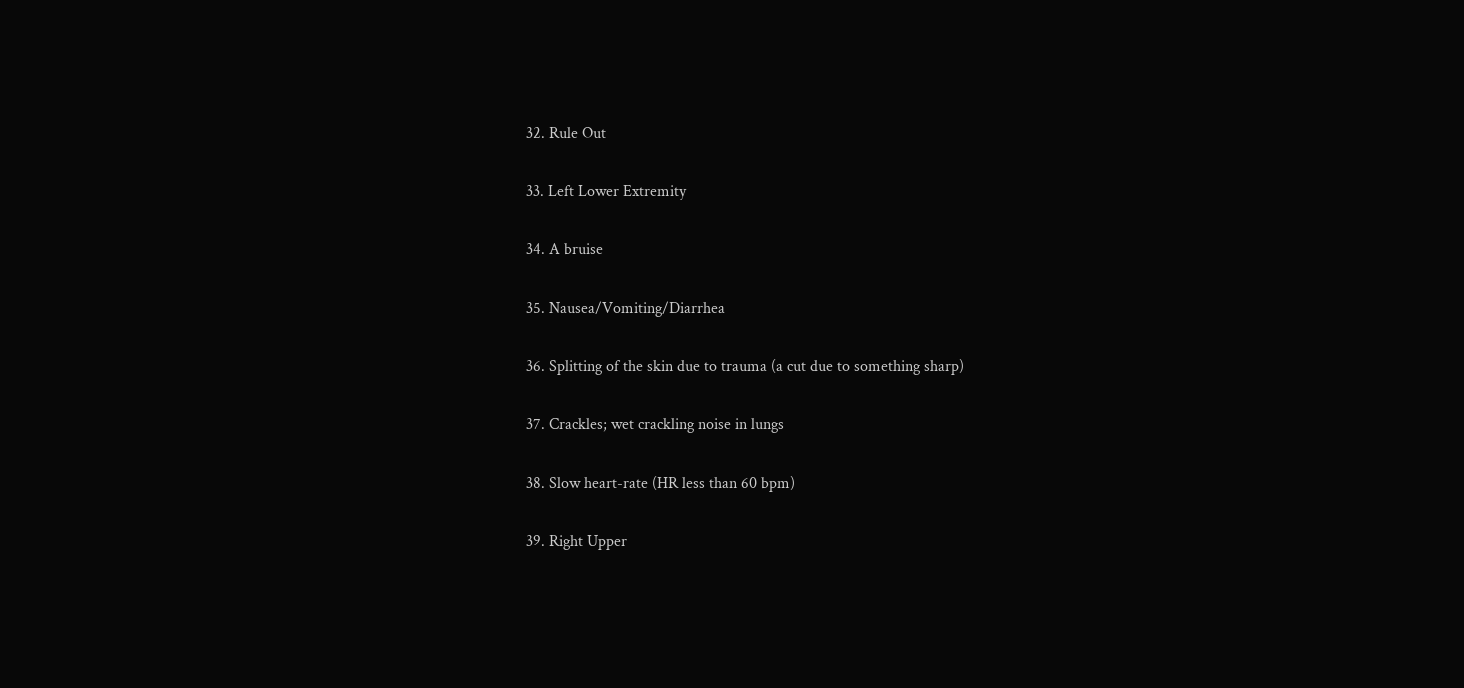32. Rule Out

33. Left Lower Extremity

34. A bruise

35. Nausea/Vomiting/Diarrhea

36. Splitting of the skin due to trauma (a cut due to something sharp)

37. Crackles; wet crackling noise in lungs

38. Slow heart-rate (HR less than 60 bpm)

39. Right Upper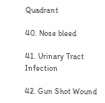Quadrant

40. Nose bleed

41. Urinary Tract Infection

42. Gun Shot Wound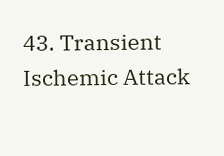43. Transient Ischemic Attack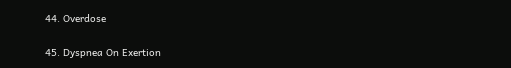44. Overdose

45. Dyspnea On Exertion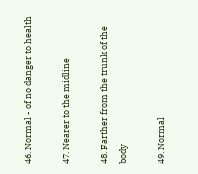46. Normal - of no danger to health

47. Nearer to the midline

48. Farther from the trunk of the body

49. Normal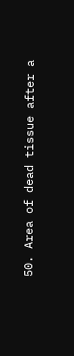50. Area of dead tissue after a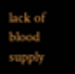lack of blood supply